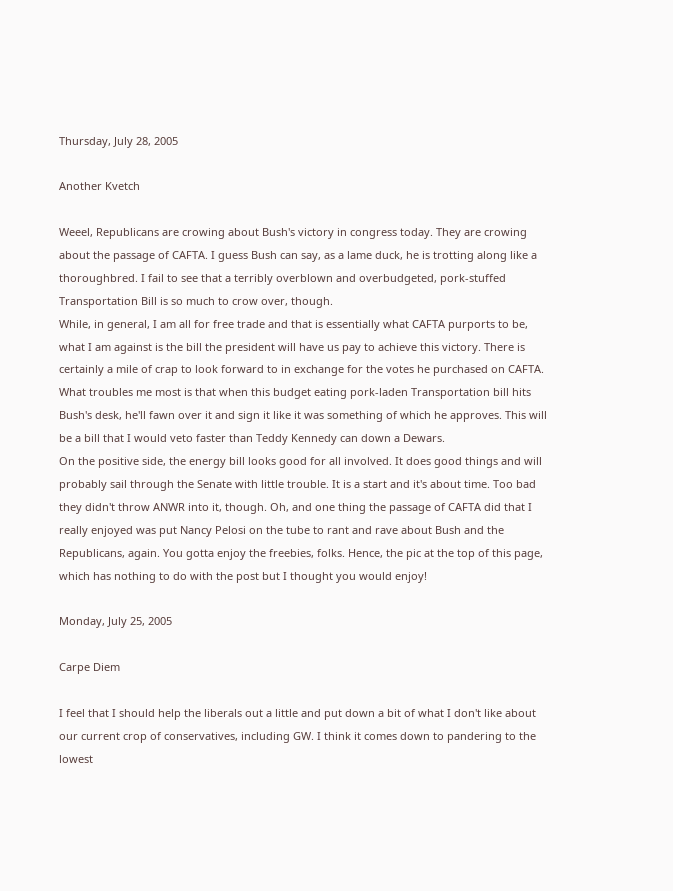Thursday, July 28, 2005

Another Kvetch

Weeel, Republicans are crowing about Bush's victory in congress today. They are crowing about the passage of CAFTA. I guess Bush can say, as a lame duck, he is trotting along like a thoroughbred. I fail to see that a terribly overblown and overbudgeted, pork-stuffed Transportation Bill is so much to crow over, though.
While, in general, I am all for free trade and that is essentially what CAFTA purports to be, what I am against is the bill the president will have us pay to achieve this victory. There is certainly a mile of crap to look forward to in exchange for the votes he purchased on CAFTA. What troubles me most is that when this budget eating pork-laden Transportation bill hits Bush's desk, he'll fawn over it and sign it like it was something of which he approves. This will be a bill that I would veto faster than Teddy Kennedy can down a Dewars.
On the positive side, the energy bill looks good for all involved. It does good things and will probably sail through the Senate with little trouble. It is a start and it's about time. Too bad they didn't throw ANWR into it, though. Oh, and one thing the passage of CAFTA did that I really enjoyed was put Nancy Pelosi on the tube to rant and rave about Bush and the Republicans, again. You gotta enjoy the freebies, folks. Hence, the pic at the top of this page, which has nothing to do with the post but I thought you would enjoy!

Monday, July 25, 2005

Carpe Diem

I feel that I should help the liberals out a little and put down a bit of what I don't like about our current crop of conservatives, including GW. I think it comes down to pandering to the lowest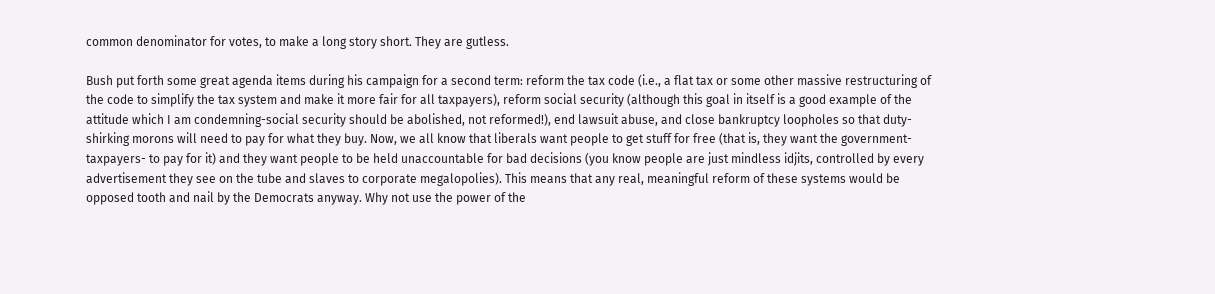common denominator for votes, to make a long story short. They are gutless.

Bush put forth some great agenda items during his campaign for a second term: reform the tax code (i.e., a flat tax or some other massive restructuring of the code to simplify the tax system and make it more fair for all taxpayers), reform social security (although this goal in itself is a good example of the attitude which I am condemning-social security should be abolished, not reformed!), end lawsuit abuse, and close bankruptcy loopholes so that duty-shirking morons will need to pay for what they buy. Now, we all know that liberals want people to get stuff for free (that is, they want the government- taxpayers- to pay for it) and they want people to be held unaccountable for bad decisions (you know people are just mindless idjits, controlled by every advertisement they see on the tube and slaves to corporate megalopolies). This means that any real, meaningful reform of these systems would be opposed tooth and nail by the Democrats anyway. Why not use the power of the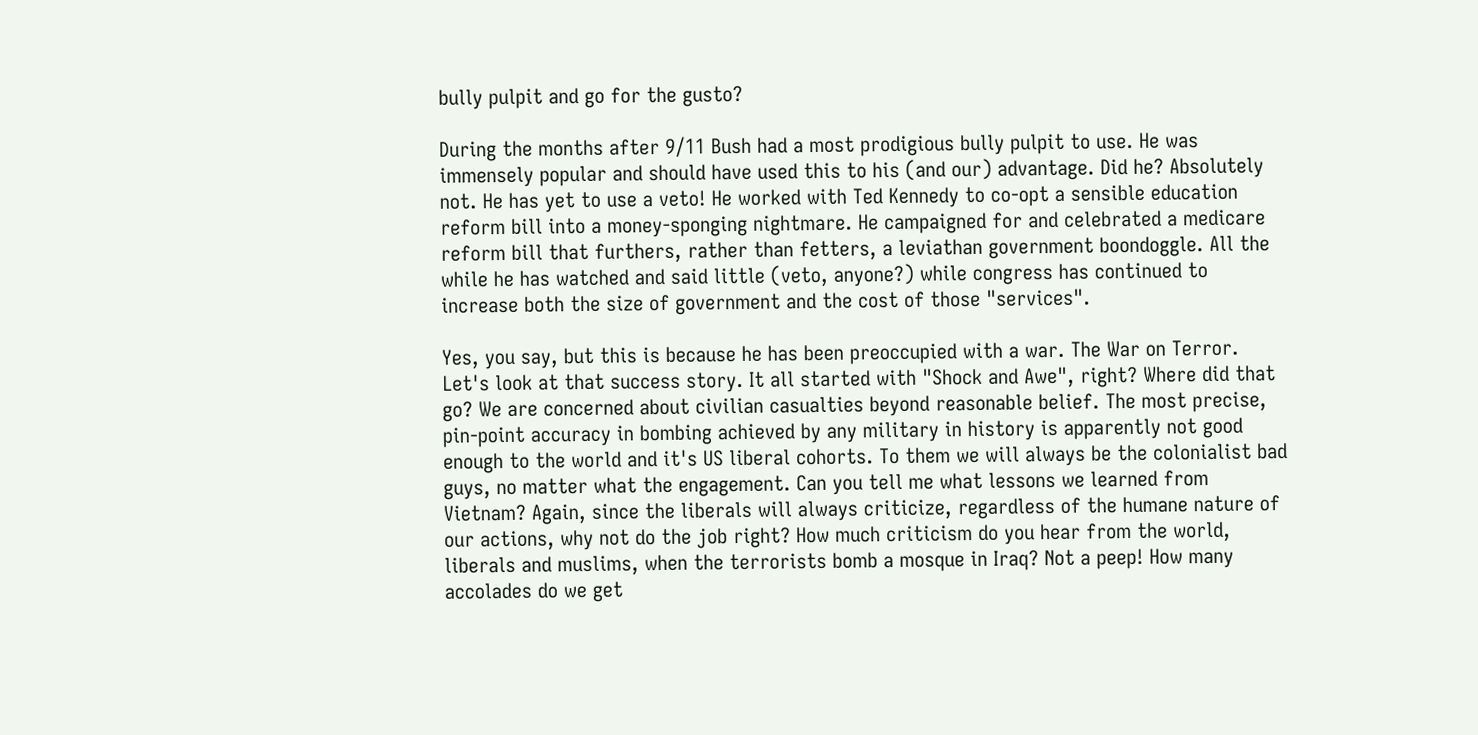bully pulpit and go for the gusto?

During the months after 9/11 Bush had a most prodigious bully pulpit to use. He was immensely popular and should have used this to his (and our) advantage. Did he? Absolutely not. He has yet to use a veto! He worked with Ted Kennedy to co-opt a sensible education reform bill into a money-sponging nightmare. He campaigned for and celebrated a medicare reform bill that furthers, rather than fetters, a leviathan government boondoggle. All the while he has watched and said little (veto, anyone?) while congress has continued to increase both the size of government and the cost of those "services".

Yes, you say, but this is because he has been preoccupied with a war. The War on Terror. Let's look at that success story. It all started with "Shock and Awe", right? Where did that go? We are concerned about civilian casualties beyond reasonable belief. The most precise, pin-point accuracy in bombing achieved by any military in history is apparently not good enough to the world and it's US liberal cohorts. To them we will always be the colonialist bad guys, no matter what the engagement. Can you tell me what lessons we learned from Vietnam? Again, since the liberals will always criticize, regardless of the humane nature of our actions, why not do the job right? How much criticism do you hear from the world, liberals and muslims, when the terrorists bomb a mosque in Iraq? Not a peep! How many accolades do we get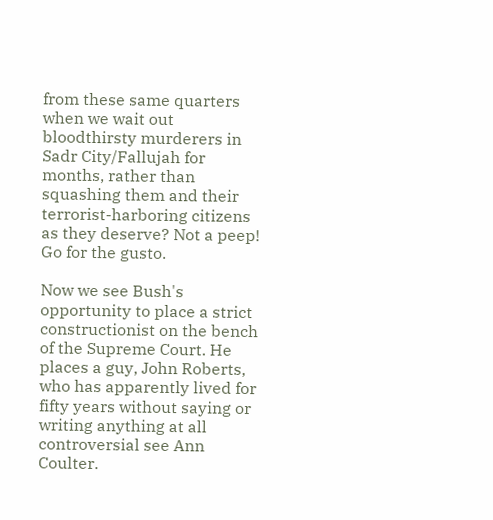from these same quarters when we wait out bloodthirsty murderers in Sadr City/Fallujah for months, rather than squashing them and their terrorist-harboring citizens as they deserve? Not a peep! Go for the gusto.

Now we see Bush's opportunity to place a strict constructionist on the bench of the Supreme Court. He places a guy, John Roberts, who has apparently lived for fifty years without saying or writing anything at all controversial see Ann Coulter.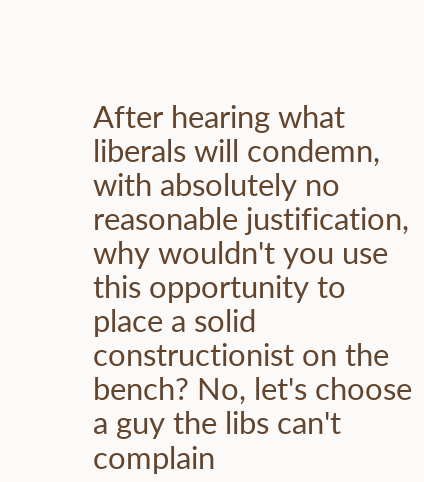After hearing what liberals will condemn, with absolutely no reasonable justification, why wouldn't you use this opportunity to place a solid constructionist on the bench? No, let's choose a guy the libs can't complain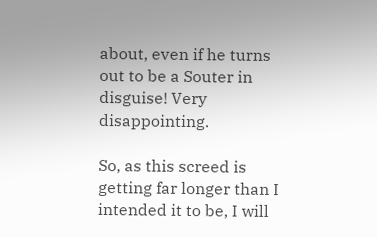about, even if he turns out to be a Souter in disguise! Very disappointing.

So, as this screed is getting far longer than I intended it to be, I will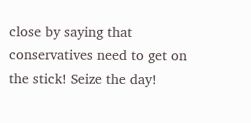close by saying that conservatives need to get on the stick! Seize the day!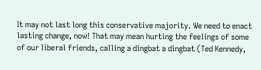It may not last long this conservative majority. We need to enact lasting change, now! That may mean hurting the feelings of some of our liberal friends, calling a dingbat a dingbat (Ted Kennedy,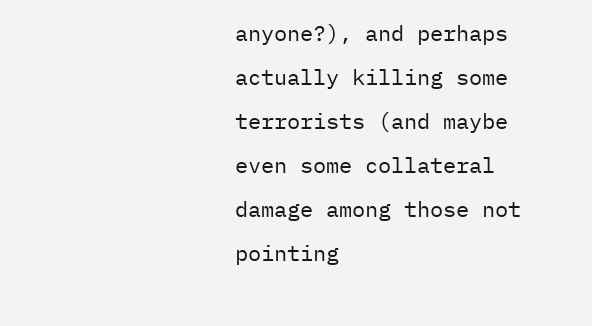anyone?), and perhaps actually killing some terrorists (and maybe even some collateral damage among those not pointing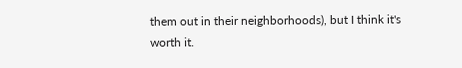them out in their neighborhoods), but I think it's worth it.